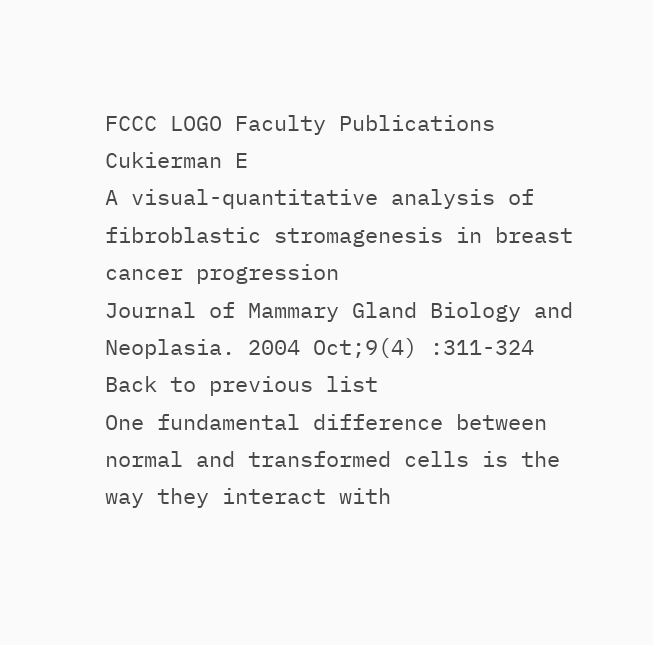FCCC LOGO Faculty Publications
Cukierman E
A visual-quantitative analysis of fibroblastic stromagenesis in breast cancer progression
Journal of Mammary Gland Biology and Neoplasia. 2004 Oct;9(4) :311-324
Back to previous list
One fundamental difference between normal and transformed cells is the way they interact with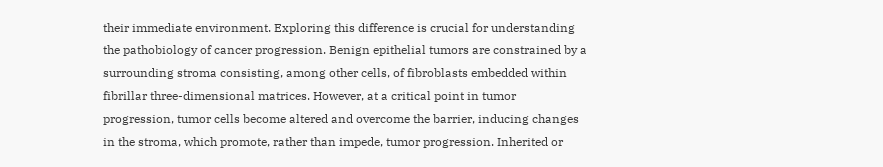their immediate environment. Exploring this difference is crucial for understanding the pathobiology of cancer progression. Benign epithelial tumors are constrained by a surrounding stroma consisting, among other cells, of fibroblasts embedded within fibrillar three-dimensional matrices. However, at a critical point in tumor progression, tumor cells become altered and overcome the barrier, inducing changes in the stroma, which promote, rather than impede, tumor progression. Inherited or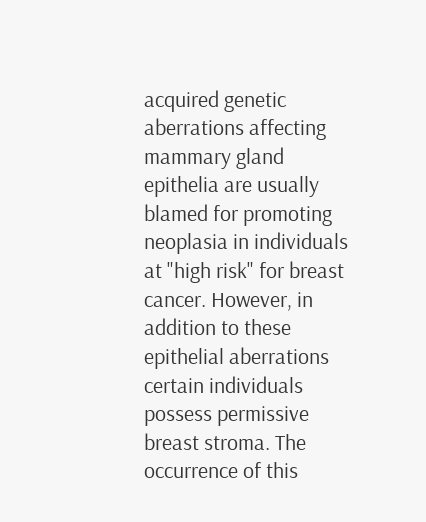acquired genetic aberrations affecting mammary gland epithelia are usually blamed for promoting neoplasia in individuals at "high risk" for breast cancer. However, in addition to these epithelial aberrations certain individuals possess permissive breast stroma. The occurrence of this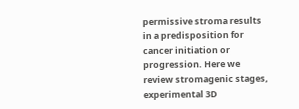permissive stroma results in a predisposition for cancer initiation or progression. Here we review stromagenic stages, experimental 3D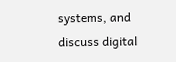systems, and discuss digital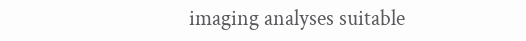imaging analyses suitable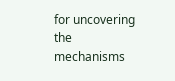for uncovering the mechanisms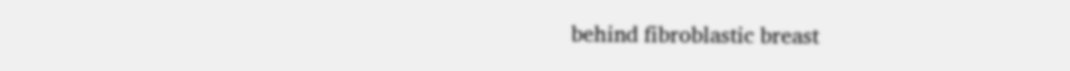behind fibroblastic breast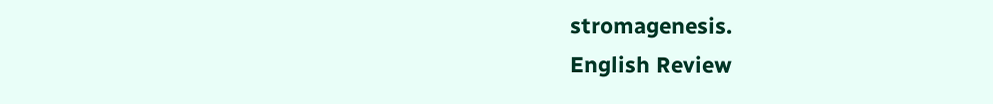stromagenesis.
English Review